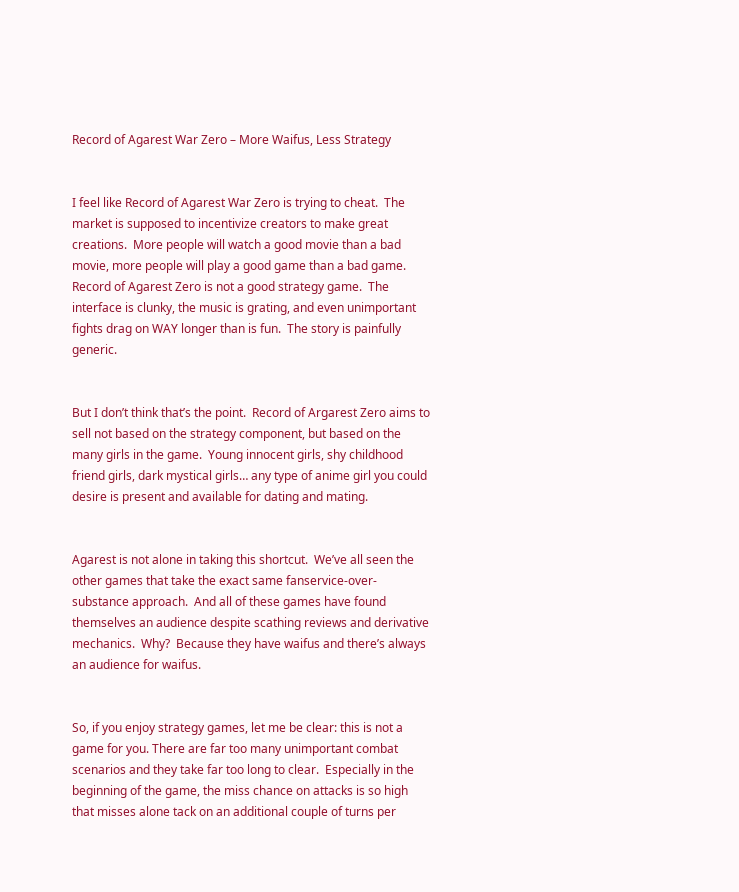Record of Agarest War Zero – More Waifus, Less Strategy


I feel like Record of Agarest War Zero is trying to cheat.  The market is supposed to incentivize creators to make great creations.  More people will watch a good movie than a bad movie, more people will play a good game than a bad game.  Record of Agarest Zero is not a good strategy game.  The interface is clunky, the music is grating, and even unimportant fights drag on WAY longer than is fun.  The story is painfully generic.


But I don’t think that’s the point.  Record of Argarest Zero aims to sell not based on the strategy component, but based on the many girls in the game.  Young innocent girls, shy childhood friend girls, dark mystical girls… any type of anime girl you could desire is present and available for dating and mating.


Agarest is not alone in taking this shortcut.  We’ve all seen the other games that take the exact same fanservice-over-substance approach.  And all of these games have found themselves an audience despite scathing reviews and derivative mechanics.  Why?  Because they have waifus and there’s always an audience for waifus.


So, if you enjoy strategy games, let me be clear: this is not a game for you. There are far too many unimportant combat scenarios and they take far too long to clear.  Especially in the beginning of the game, the miss chance on attacks is so high that misses alone tack on an additional couple of turns per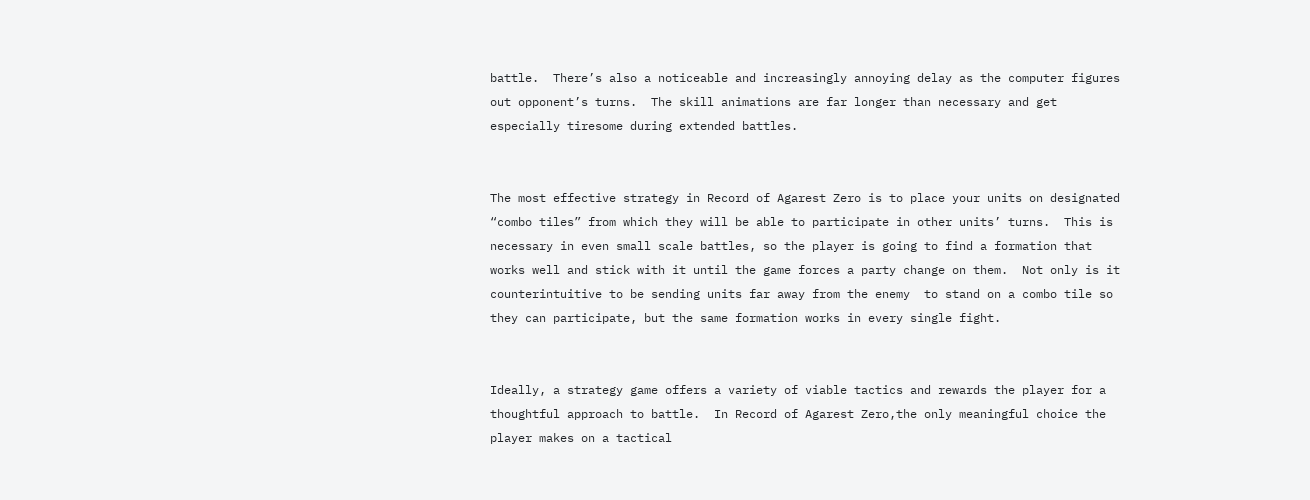battle.  There’s also a noticeable and increasingly annoying delay as the computer figures out opponent’s turns.  The skill animations are far longer than necessary and get especially tiresome during extended battles.


The most effective strategy in Record of Agarest Zero is to place your units on designated “combo tiles” from which they will be able to participate in other units’ turns.  This is necessary in even small scale battles, so the player is going to find a formation that works well and stick with it until the game forces a party change on them.  Not only is it counterintuitive to be sending units far away from the enemy  to stand on a combo tile so they can participate, but the same formation works in every single fight.


Ideally, a strategy game offers a variety of viable tactics and rewards the player for a thoughtful approach to battle.  In Record of Agarest Zero,the only meaningful choice the player makes on a tactical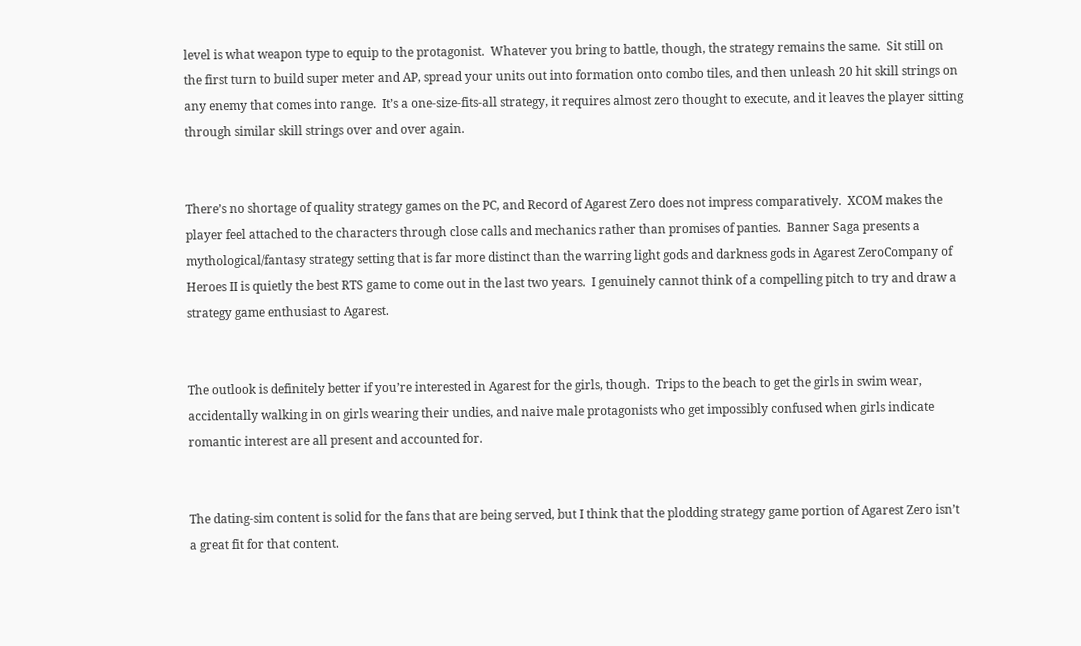level is what weapon type to equip to the protagonist.  Whatever you bring to battle, though, the strategy remains the same.  Sit still on the first turn to build super meter and AP, spread your units out into formation onto combo tiles, and then unleash 20 hit skill strings on any enemy that comes into range.  It’s a one-size-fits-all strategy, it requires almost zero thought to execute, and it leaves the player sitting through similar skill strings over and over again.


There’s no shortage of quality strategy games on the PC, and Record of Agarest Zero does not impress comparatively.  XCOM makes the player feel attached to the characters through close calls and mechanics rather than promises of panties.  Banner Saga presents a mythological/fantasy strategy setting that is far more distinct than the warring light gods and darkness gods in Agarest ZeroCompany of Heroes II is quietly the best RTS game to come out in the last two years.  I genuinely cannot think of a compelling pitch to try and draw a strategy game enthusiast to Agarest.


The outlook is definitely better if you’re interested in Agarest for the girls, though.  Trips to the beach to get the girls in swim wear, accidentally walking in on girls wearing their undies, and naive male protagonists who get impossibly confused when girls indicate romantic interest are all present and accounted for.


The dating-sim content is solid for the fans that are being served, but I think that the plodding strategy game portion of Agarest Zero isn’t a great fit for that content.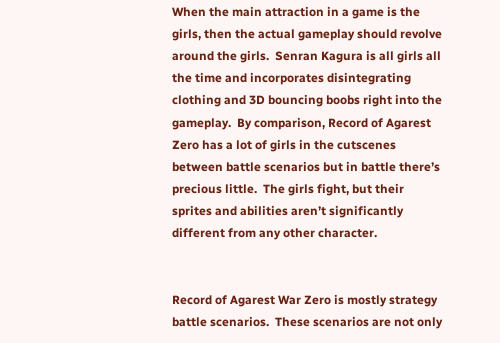When the main attraction in a game is the girls, then the actual gameplay should revolve around the girls.  Senran Kagura is all girls all the time and incorporates disintegrating clothing and 3D bouncing boobs right into the gameplay.  By comparison, Record of Agarest Zero has a lot of girls in the cutscenes between battle scenarios but in battle there’s precious little.  The girls fight, but their sprites and abilities aren’t significantly different from any other character.


Record of Agarest War Zero is mostly strategy battle scenarios.  These scenarios are not only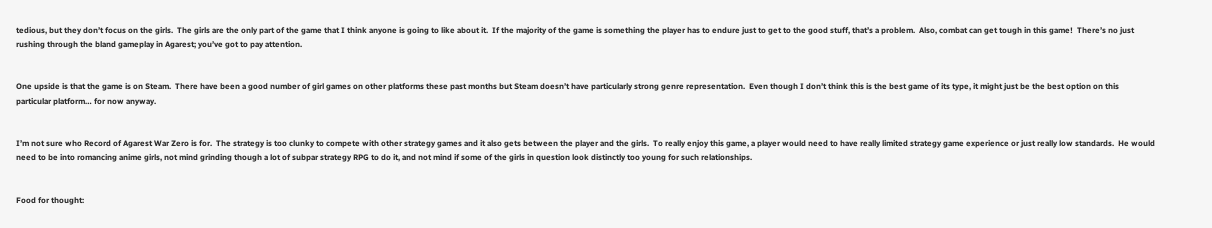tedious, but they don’t focus on the girls.  The girls are the only part of the game that I think anyone is going to like about it.  If the majority of the game is something the player has to endure just to get to the good stuff, that’s a problem.  Also, combat can get tough in this game!  There’s no just rushing through the bland gameplay in Agarest; you’ve got to pay attention.


One upside is that the game is on Steam.  There have been a good number of girl games on other platforms these past months but Steam doesn’t have particularly strong genre representation.  Even though I don’t think this is the best game of its type, it might just be the best option on this particular platform… for now anyway.


I’m not sure who Record of Agarest War Zero is for.  The strategy is too clunky to compete with other strategy games and it also gets between the player and the girls.  To really enjoy this game, a player would need to have really limited strategy game experience or just really low standards.  He would need to be into romancing anime girls, not mind grinding though a lot of subpar strategy RPG to do it, and not mind if some of the girls in question look distinctly too young for such relationships.


Food for thought: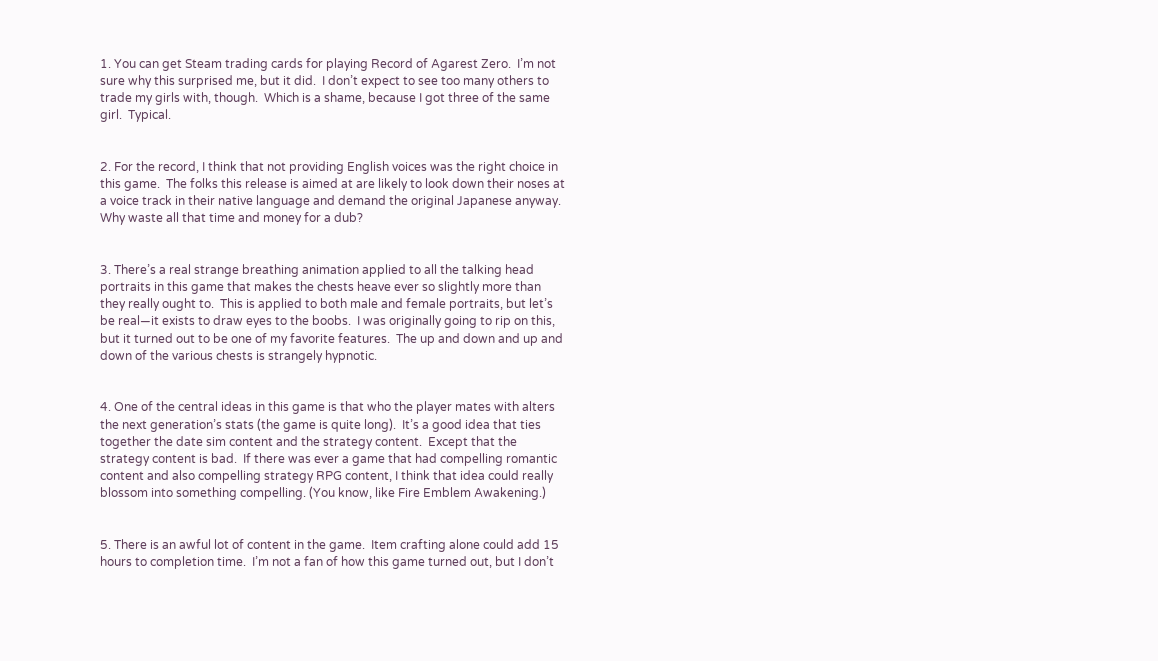1. You can get Steam trading cards for playing Record of Agarest Zero.  I’m not sure why this surprised me, but it did.  I don’t expect to see too many others to trade my girls with, though.  Which is a shame, because I got three of the same girl.  Typical.


2. For the record, I think that not providing English voices was the right choice in this game.  The folks this release is aimed at are likely to look down their noses at a voice track in their native language and demand the original Japanese anyway.  Why waste all that time and money for a dub?


3. There’s a real strange breathing animation applied to all the talking head portraits in this game that makes the chests heave ever so slightly more than they really ought to.  This is applied to both male and female portraits, but let’s be real—it exists to draw eyes to the boobs.  I was originally going to rip on this, but it turned out to be one of my favorite features.  The up and down and up and down of the various chests is strangely hypnotic.


4. One of the central ideas in this game is that who the player mates with alters the next generation’s stats (the game is quite long).  It’s a good idea that ties together the date sim content and the strategy content.  Except that the strategy content is bad.  If there was ever a game that had compelling romantic content and also compelling strategy RPG content, I think that idea could really blossom into something compelling. (You know, like Fire Emblem Awakening.)


5. There is an awful lot of content in the game.  Item crafting alone could add 15 hours to completion time.  I’m not a fan of how this game turned out, but I don’t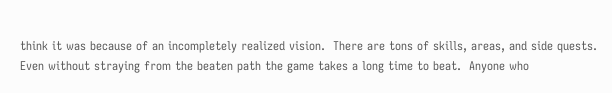think it was because of an incompletely realized vision.  There are tons of skills, areas, and side quests.  Even without straying from the beaten path the game takes a long time to beat.  Anyone who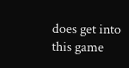does get into this game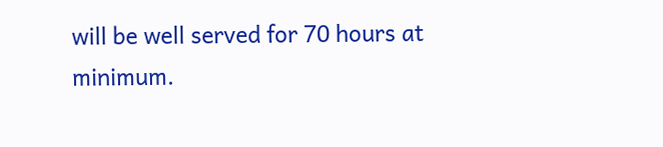will be well served for 70 hours at minimum.